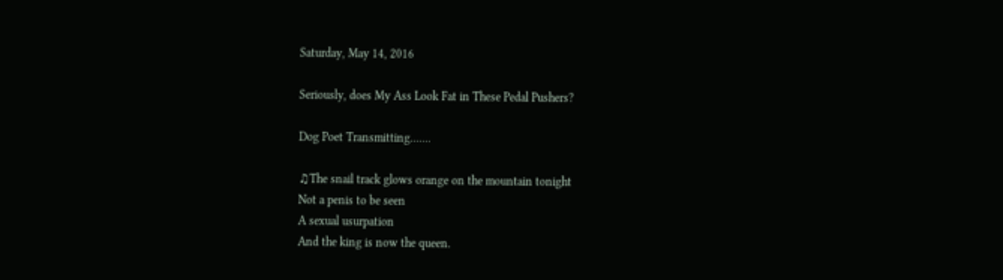Saturday, May 14, 2016

Seriously, does My Ass Look Fat in These Pedal Pushers?

Dog Poet Transmitting.......

♫The snail track glows orange on the mountain tonight
Not a penis to be seen
A sexual usurpation
And the king is now the queen.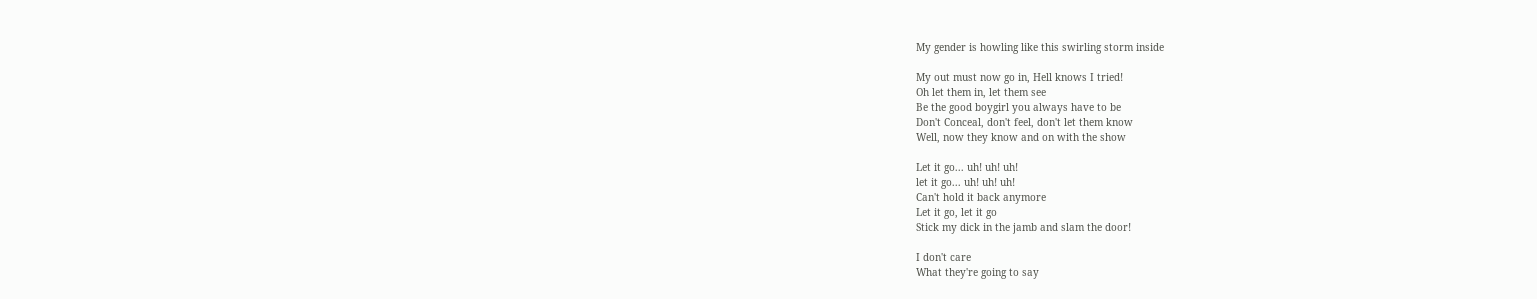My gender is howling like this swirling storm inside

My out must now go in, Hell knows I tried!
Oh let them in, let them see
Be the good boygirl you always have to be
Don't Conceal, don't feel, don't let them know
Well, now they know and on with the show

Let it go... uh! uh! uh!
let it go... uh! uh! uh!
Can't hold it back anymore
Let it go, let it go
Stick my dick in the jamb and slam the door!

I don't care
What they're going to say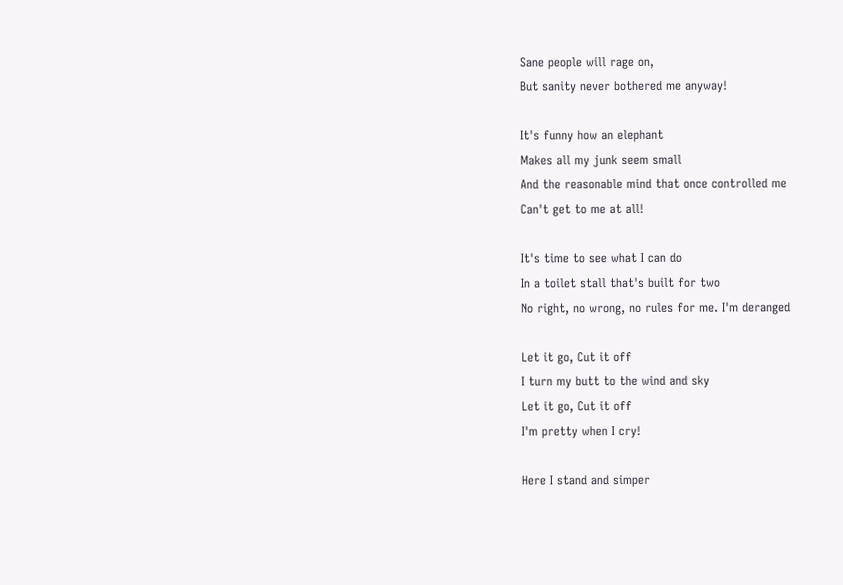Sane people will rage on,
But sanity never bothered me anyway!

It's funny how an elephant
Makes all my junk seem small
And the reasonable mind that once controlled me
Can't get to me at all!

It's time to see what I can do
In a toilet stall that's built for two
No right, no wrong, no rules for me. I'm deranged

Let it go, Cut it off
I turn my butt to the wind and sky
Let it go, Cut it off
I'm pretty when I cry!

Here I stand and simper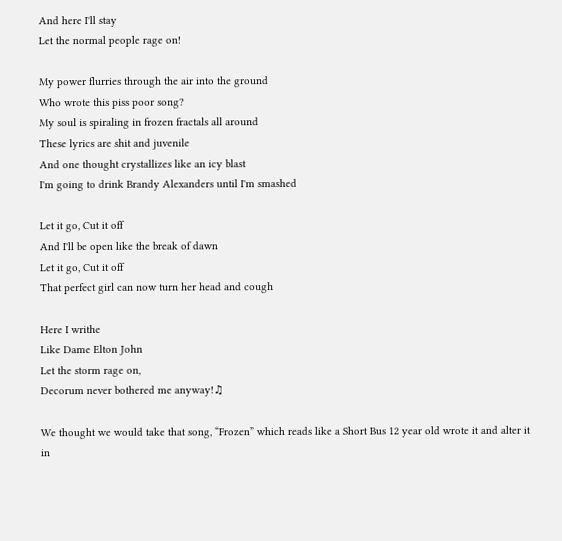And here I'll stay
Let the normal people rage on!

My power flurries through the air into the ground
Who wrote this piss poor song?
My soul is spiraling in frozen fractals all around
These lyrics are shit and juvenile
And one thought crystallizes like an icy blast
I'm going to drink Brandy Alexanders until I'm smashed

Let it go, Cut it off
And I'll be open like the break of dawn
Let it go, Cut it off
That perfect girl can now turn her head and cough

Here I writhe
Like Dame Elton John
Let the storm rage on,
Decorum never bothered me anyway!♫

We thought we would take that song, “Frozen” which reads like a Short Bus 12 year old wrote it and alter it in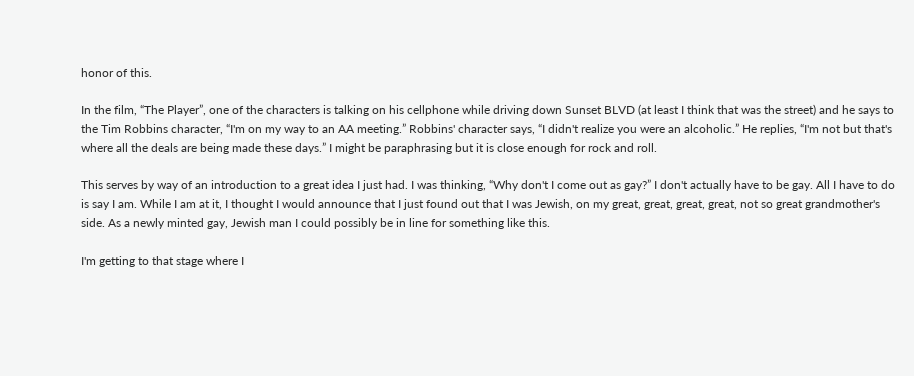honor of this.

In the film, “The Player”, one of the characters is talking on his cellphone while driving down Sunset BLVD (at least I think that was the street) and he says to the Tim Robbins character, “I'm on my way to an AA meeting.” Robbins' character says, “I didn't realize you were an alcoholic.” He replies, “I'm not but that's where all the deals are being made these days.” I might be paraphrasing but it is close enough for rock and roll.

This serves by way of an introduction to a great idea I just had. I was thinking, “Why don't I come out as gay?” I don't actually have to be gay. All I have to do is say I am. While I am at it, I thought I would announce that I just found out that I was Jewish, on my great, great, great, great, not so great grandmother's side. As a newly minted gay, Jewish man I could possibly be in line for something like this.

I'm getting to that stage where I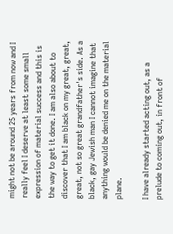might not be around 25 years from now and I really feel I deserve at least some small expression of material success and this is the way to get it done. I am also about to discover that I am black on my great, great, great, not so great grandfather's side. As a black, gay Jewish man I cannot imagine that anything would be denied me on the material plane.

I have already started acting out, as a prelude to coming out, in front of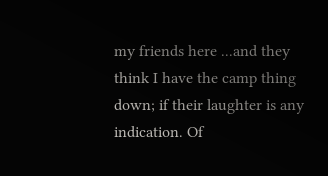my friends here ...and they think I have the camp thing down; if their laughter is any indication. Of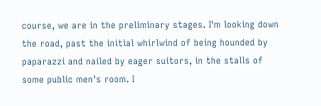course, we are in the preliminary stages. I'm looking down the road, past the initial whirlwind of being hounded by paparazzi and nailed by eager suitors, in the stalls of some public men's room. I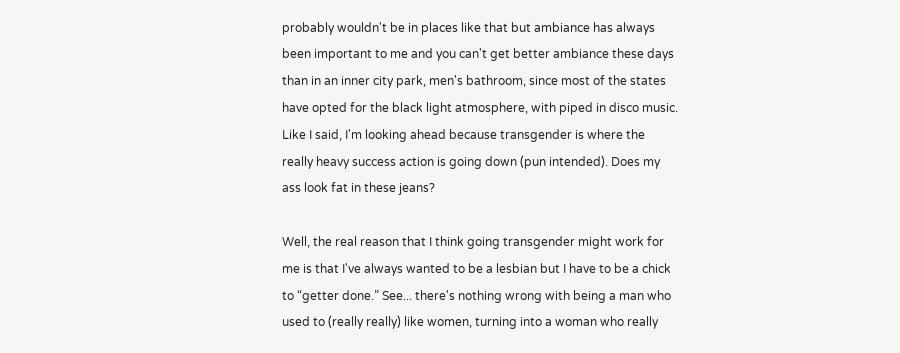probably wouldn't be in places like that but ambiance has always been important to me and you can't get better ambiance these days than in an inner city park, men's bathroom, since most of the states have opted for the black light atmosphere, with piped in disco music. Like I said, I'm looking ahead because transgender is where the really heavy success action is going down (pun intended). Does my ass look fat in these jeans?

Well, the real reason that I think going transgender might work for me is that I've always wanted to be a lesbian but I have to be a chick to “getter done.” See... there's nothing wrong with being a man who used to (really really) like women, turning into a woman who really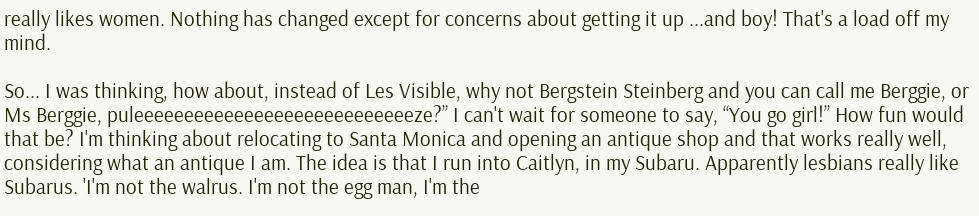really likes women. Nothing has changed except for concerns about getting it up ...and boy! That's a load off my mind.

So... I was thinking, how about, instead of Les Visible, why not Bergstein Steinberg and you can call me Berggie, or Ms Berggie, puleeeeeeeeeeeeeeeeeeeeeeeeeeeeze?” I can't wait for someone to say, “You go girl!” How fun would that be? I'm thinking about relocating to Santa Monica and opening an antique shop and that works really well, considering what an antique I am. The idea is that I run into Caitlyn, in my Subaru. Apparently lesbians really like Subarus. 'I'm not the walrus. I'm not the egg man, I'm the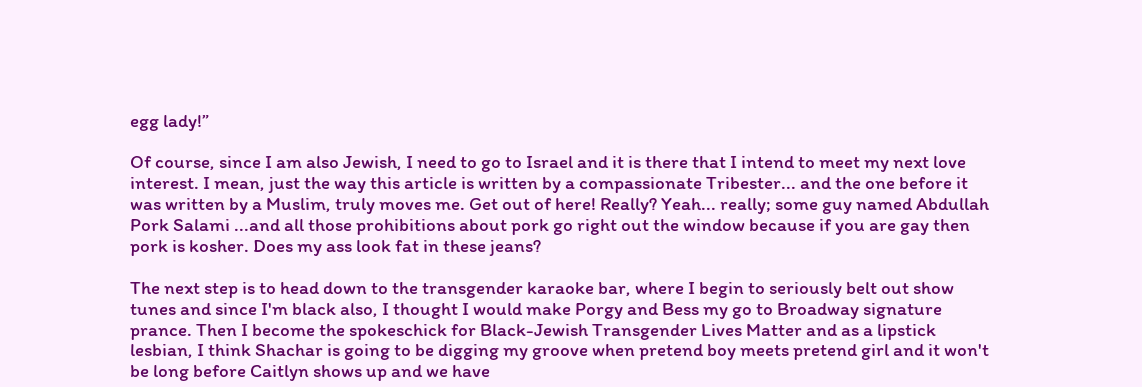egg lady!”

Of course, since I am also Jewish, I need to go to Israel and it is there that I intend to meet my next love interest. I mean, just the way this article is written by a compassionate Tribester... and the one before it was written by a Muslim, truly moves me. Get out of here! Really? Yeah... really; some guy named Abdullah Pork Salami ...and all those prohibitions about pork go right out the window because if you are gay then pork is kosher. Does my ass look fat in these jeans?

The next step is to head down to the transgender karaoke bar, where I begin to seriously belt out show tunes and since I'm black also, I thought I would make Porgy and Bess my go to Broadway signature prance. Then I become the spokeschick for Black-Jewish Transgender Lives Matter and as a lipstick lesbian, I think Shachar is going to be digging my groove when pretend boy meets pretend girl and it won't be long before Caitlyn shows up and we have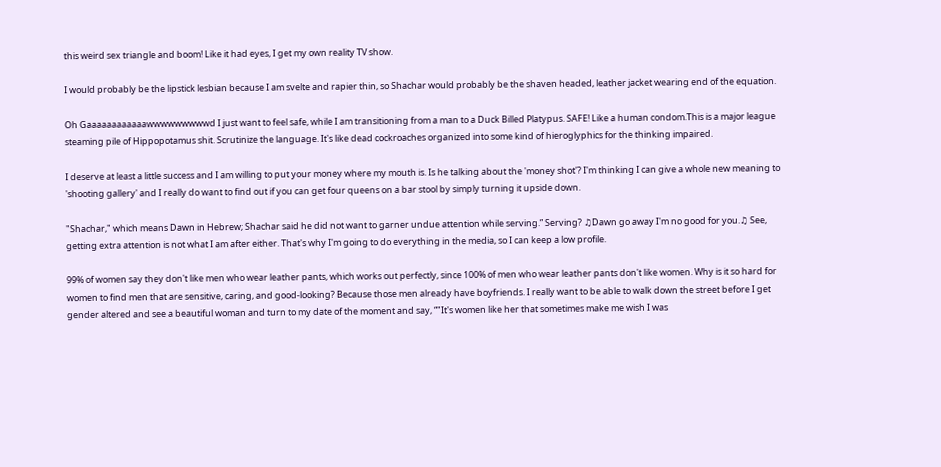this weird sex triangle and boom! Like it had eyes, I get my own reality TV show.

I would probably be the lipstick lesbian because I am svelte and rapier thin, so Shachar would probably be the shaven headed, leather jacket wearing end of the equation.

Oh Gaaaaaaaaaaaawwwwwwwwwd I just want to feel safe, while I am transitioning from a man to a Duck Billed Platypus. SAFE! Like a human condom.This is a major league steaming pile of Hippopotamus shit. Scrutinize the language. It's like dead cockroaches organized into some kind of hieroglyphics for the thinking impaired.

I deserve at least a little success and I am willing to put your money where my mouth is. Is he talking about the 'money shot'? I'm thinking I can give a whole new meaning to 'shooting gallery' and I really do want to find out if you can get four queens on a bar stool by simply turning it upside down.

"Shachar," which means Dawn in Hebrew; Shachar said he did not want to garner undue attention while serving.” Serving? ♫Dawn go away I'm no good for you.♫ See, getting extra attention is not what I am after either. That's why I'm going to do everything in the media, so I can keep a low profile.

99% of women say they don't like men who wear leather pants, which works out perfectly, since 100% of men who wear leather pants don't like women. Why is it so hard for women to find men that are sensitive, caring, and good-looking? Because those men already have boyfriends. I really want to be able to walk down the street before I get gender altered and see a beautiful woman and turn to my date of the moment and say, “"It's women like her that sometimes make me wish I was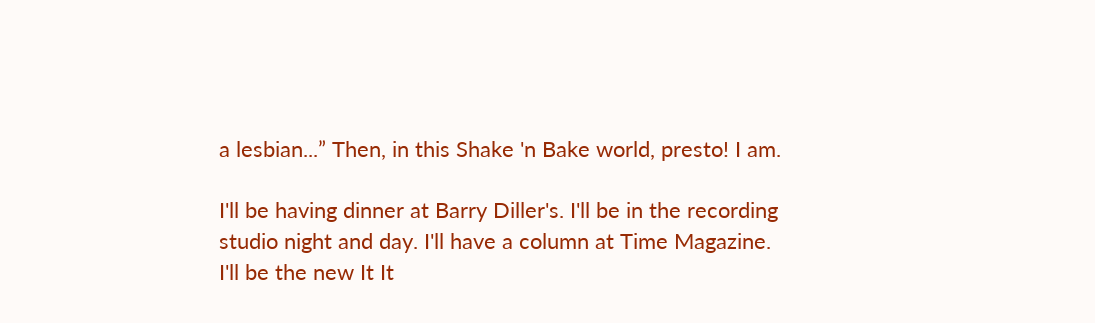a lesbian...” Then, in this Shake 'n Bake world, presto! I am.

I'll be having dinner at Barry Diller's. I'll be in the recording studio night and day. I'll have a column at Time Magazine. I'll be the new It It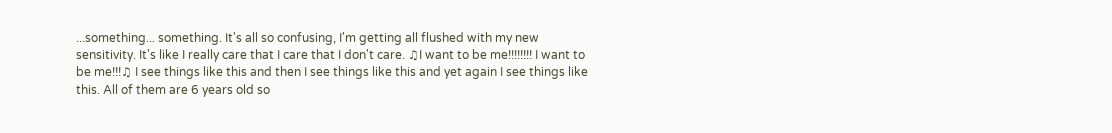...something... something. It's all so confusing, I'm getting all flushed with my new sensitivity. It's like I really care that I care that I don't care. ♫I want to be me!!!!!!!! I want to be me!!!♫ I see things like this and then I see things like this and yet again I see things like this. All of them are 6 years old so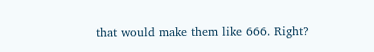that would make them like 666. Right?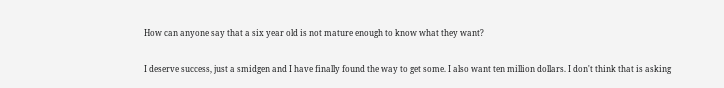How can anyone say that a six year old is not mature enough to know what they want?

I deserve success, just a smidgen and I have finally found the way to get some. I also want ten million dollars. I don't think that is asking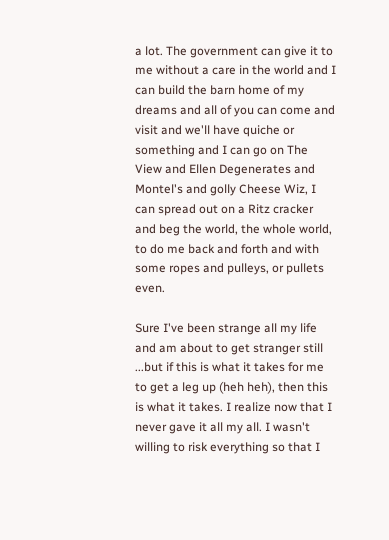a lot. The government can give it to me without a care in the world and I can build the barn home of my dreams and all of you can come and visit and we'll have quiche or something and I can go on The View and Ellen Degenerates and Montel's and golly Cheese Wiz, I can spread out on a Ritz cracker and beg the world, the whole world, to do me back and forth and with some ropes and pulleys, or pullets even.

Sure I've been strange all my life and am about to get stranger still ...but if this is what it takes for me to get a leg up (heh heh), then this is what it takes. I realize now that I never gave it all my all. I wasn't willing to risk everything so that I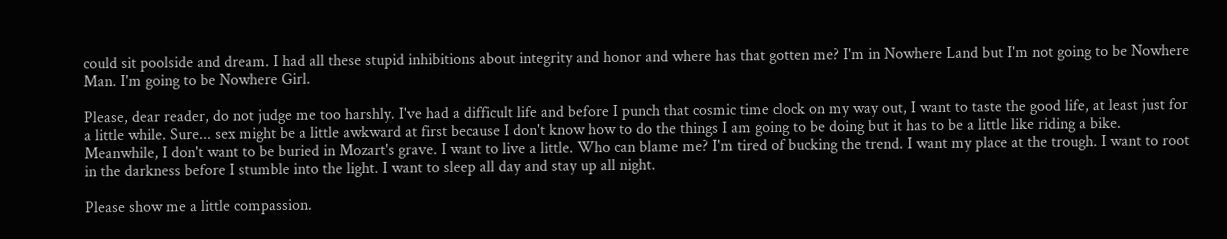could sit poolside and dream. I had all these stupid inhibitions about integrity and honor and where has that gotten me? I'm in Nowhere Land but I'm not going to be Nowhere Man. I'm going to be Nowhere Girl.

Please, dear reader, do not judge me too harshly. I've had a difficult life and before I punch that cosmic time clock on my way out, I want to taste the good life, at least just for a little while. Sure... sex might be a little awkward at first because I don't know how to do the things I am going to be doing but it has to be a little like riding a bike. Meanwhile, I don't want to be buried in Mozart's grave. I want to live a little. Who can blame me? I'm tired of bucking the trend. I want my place at the trough. I want to root in the darkness before I stumble into the light. I want to sleep all day and stay up all night.

Please show me a little compassion.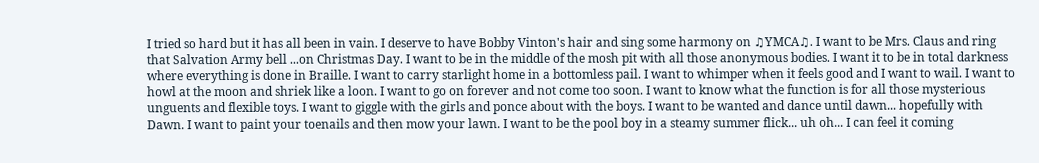I tried so hard but it has all been in vain. I deserve to have Bobby Vinton's hair and sing some harmony on ♫YMCA♫. I want to be Mrs. Claus and ring that Salvation Army bell ...on Christmas Day. I want to be in the middle of the mosh pit with all those anonymous bodies. I want it to be in total darkness where everything is done in Braille. I want to carry starlight home in a bottomless pail. I want to whimper when it feels good and I want to wail. I want to howl at the moon and shriek like a loon. I want to go on forever and not come too soon. I want to know what the function is for all those mysterious unguents and flexible toys. I want to giggle with the girls and ponce about with the boys. I want to be wanted and dance until dawn... hopefully with Dawn. I want to paint your toenails and then mow your lawn. I want to be the pool boy in a steamy summer flick... uh oh... I can feel it coming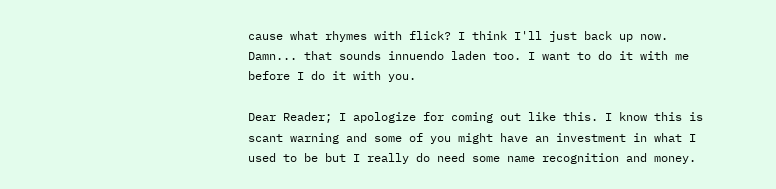cause what rhymes with flick? I think I'll just back up now. Damn... that sounds innuendo laden too. I want to do it with me before I do it with you.

Dear Reader; I apologize for coming out like this. I know this is scant warning and some of you might have an investment in what I used to be but I really do need some name recognition and money.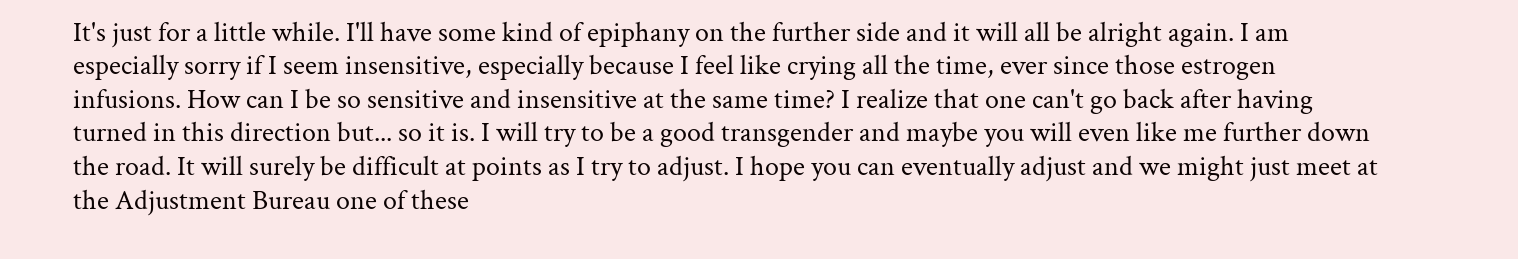It's just for a little while. I'll have some kind of epiphany on the further side and it will all be alright again. I am especially sorry if I seem insensitive, especially because I feel like crying all the time, ever since those estrogen infusions. How can I be so sensitive and insensitive at the same time? I realize that one can't go back after having turned in this direction but... so it is. I will try to be a good transgender and maybe you will even like me further down the road. It will surely be difficult at points as I try to adjust. I hope you can eventually adjust and we might just meet at the Adjustment Bureau one of these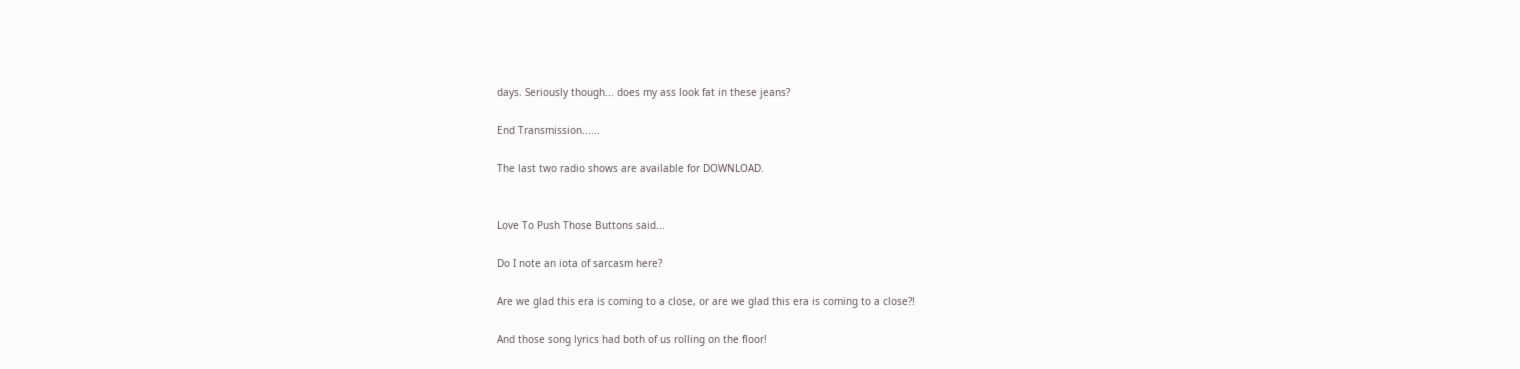days. Seriously though... does my ass look fat in these jeans?

End Transmission......

The last two radio shows are available for DOWNLOAD.


Love To Push Those Buttons said...

Do I note an iota of sarcasm here?

Are we glad this era is coming to a close, or are we glad this era is coming to a close?!

And those song lyrics had both of us rolling on the floor!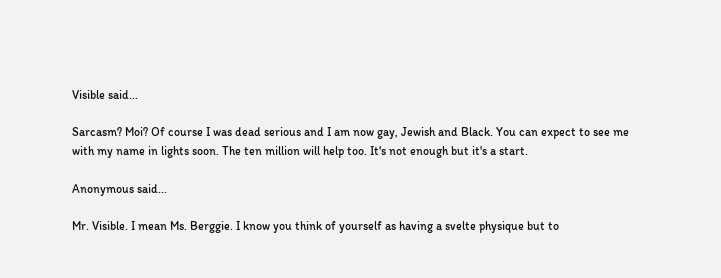Visible said...

Sarcasm? Moi? Of course I was dead serious and I am now gay, Jewish and Black. You can expect to see me with my name in lights soon. The ten million will help too. It's not enough but it's a start.

Anonymous said...

Mr. Visible. I mean Ms. Berggie. I know you think of yourself as having a svelte physique but to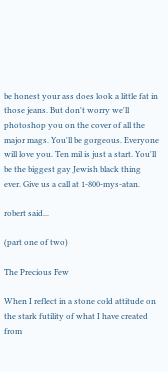be honest your ass does look a little fat in those jeans. But don't worry we'll photoshop you on the cover of all the major mags. You'll be gorgeous. Everyone will love you. Ten mil is just a start. You'll be the biggest gay Jewish black thing ever. Give us a call at 1-800-mys-atan.

robert said...

(part one of two)

The Precious Few

When I reflect in a stone cold attitude on the stark futility of what I have created from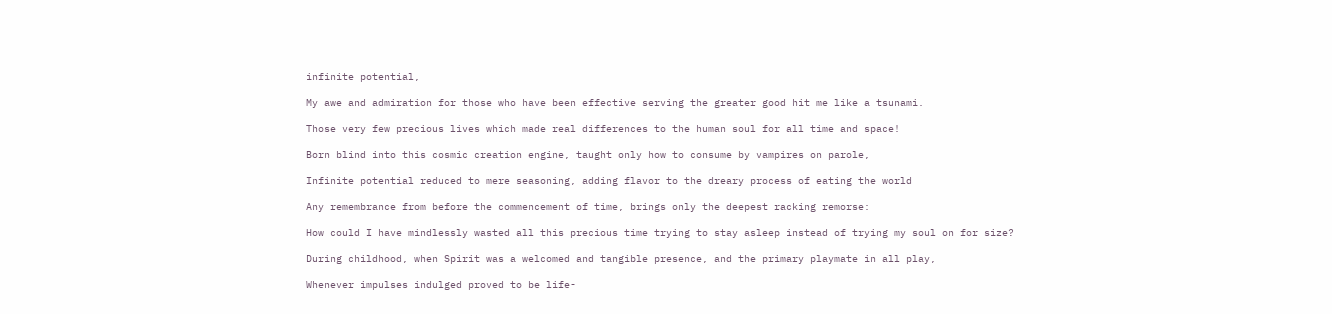infinite potential,

My awe and admiration for those who have been effective serving the greater good hit me like a tsunami.

Those very few precious lives which made real differences to the human soul for all time and space!

Born blind into this cosmic creation engine, taught only how to consume by vampires on parole,

Infinite potential reduced to mere seasoning, adding flavor to the dreary process of eating the world

Any remembrance from before the commencement of time, brings only the deepest racking remorse:

How could I have mindlessly wasted all this precious time trying to stay asleep instead of trying my soul on for size?

During childhood, when Spirit was a welcomed and tangible presence, and the primary playmate in all play,

Whenever impulses indulged proved to be life-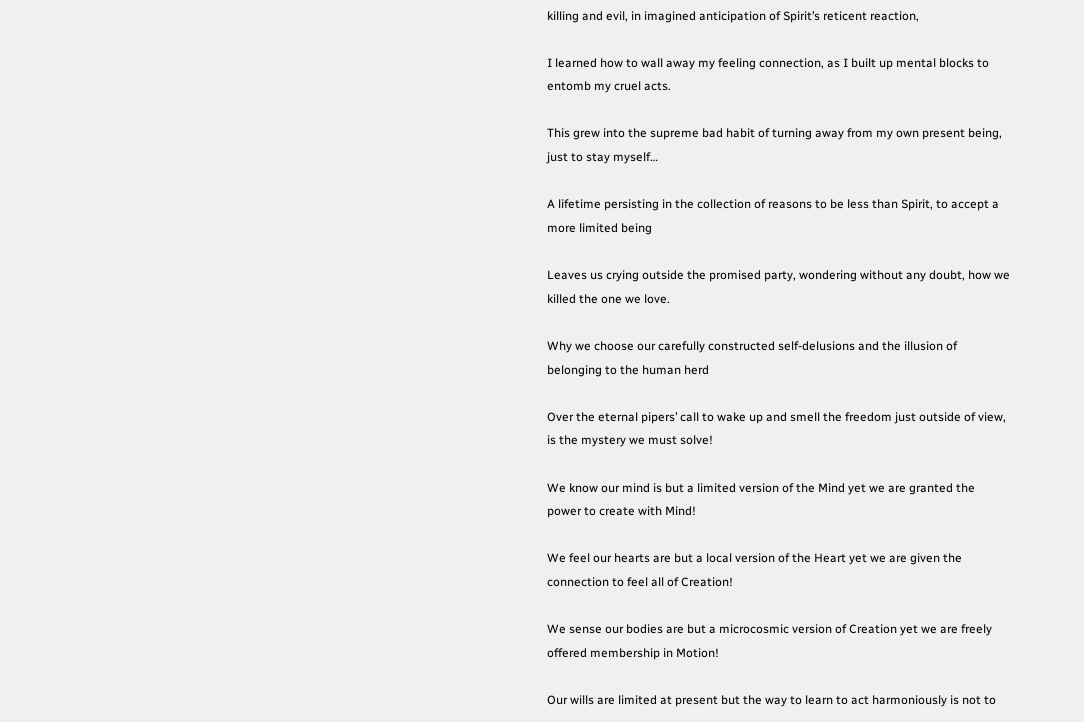killing and evil, in imagined anticipation of Spirit’s reticent reaction,

I learned how to wall away my feeling connection, as I built up mental blocks to entomb my cruel acts.

This grew into the supreme bad habit of turning away from my own present being, just to stay myself…

A lifetime persisting in the collection of reasons to be less than Spirit, to accept a more limited being

Leaves us crying outside the promised party, wondering without any doubt, how we killed the one we love.

Why we choose our carefully constructed self-delusions and the illusion of belonging to the human herd

Over the eternal pipers’ call to wake up and smell the freedom just outside of view, is the mystery we must solve!

We know our mind is but a limited version of the Mind yet we are granted the power to create with Mind!

We feel our hearts are but a local version of the Heart yet we are given the connection to feel all of Creation!

We sense our bodies are but a microcosmic version of Creation yet we are freely offered membership in Motion!

Our wills are limited at present but the way to learn to act harmoniously is not to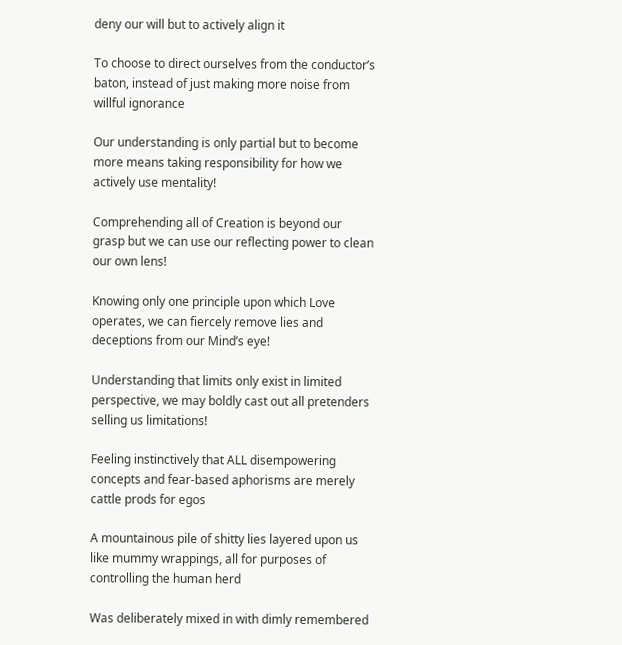deny our will but to actively align it

To choose to direct ourselves from the conductor’s baton, instead of just making more noise from willful ignorance

Our understanding is only partial but to become more means taking responsibility for how we actively use mentality!

Comprehending all of Creation is beyond our grasp but we can use our reflecting power to clean our own lens!

Knowing only one principle upon which Love operates, we can fiercely remove lies and deceptions from our Mind’s eye!

Understanding that limits only exist in limited perspective, we may boldly cast out all pretenders selling us limitations!

Feeling instinctively that ALL disempowering concepts and fear-based aphorisms are merely cattle prods for egos

A mountainous pile of shitty lies layered upon us like mummy wrappings, all for purposes of controlling the human herd

Was deliberately mixed in with dimly remembered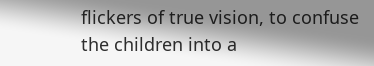flickers of true vision, to confuse the children into a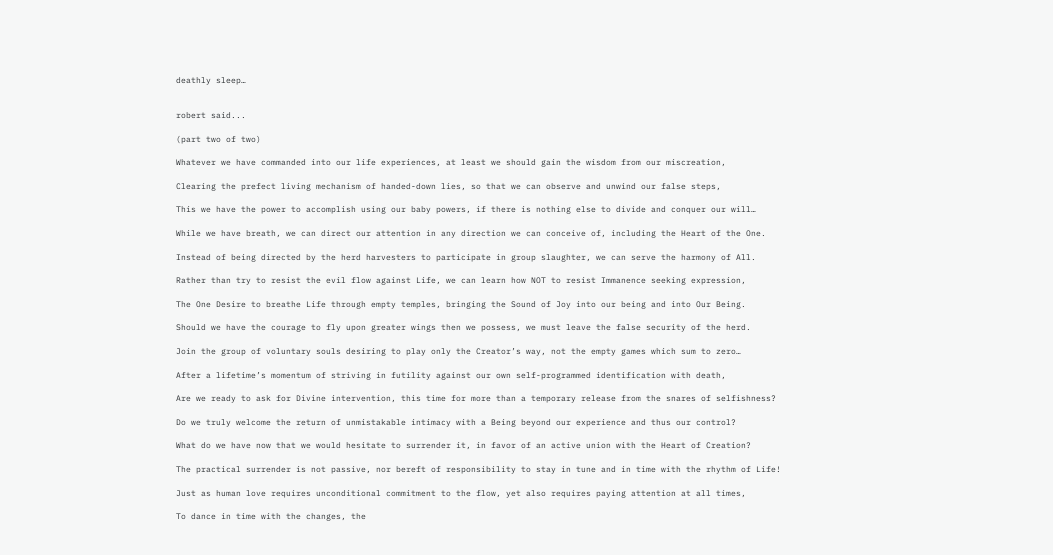deathly sleep…


robert said...

(part two of two)

Whatever we have commanded into our life experiences, at least we should gain the wisdom from our miscreation,

Clearing the prefect living mechanism of handed-down lies, so that we can observe and unwind our false steps,

This we have the power to accomplish using our baby powers, if there is nothing else to divide and conquer our will…

While we have breath, we can direct our attention in any direction we can conceive of, including the Heart of the One.

Instead of being directed by the herd harvesters to participate in group slaughter, we can serve the harmony of All.

Rather than try to resist the evil flow against Life, we can learn how NOT to resist Immanence seeking expression,

The One Desire to breathe Life through empty temples, bringing the Sound of Joy into our being and into Our Being.

Should we have the courage to fly upon greater wings then we possess, we must leave the false security of the herd.

Join the group of voluntary souls desiring to play only the Creator’s way, not the empty games which sum to zero…

After a lifetime’s momentum of striving in futility against our own self-programmed identification with death,

Are we ready to ask for Divine intervention, this time for more than a temporary release from the snares of selfishness?

Do we truly welcome the return of unmistakable intimacy with a Being beyond our experience and thus our control?

What do we have now that we would hesitate to surrender it, in favor of an active union with the Heart of Creation?

The practical surrender is not passive, nor bereft of responsibility to stay in tune and in time with the rhythm of Life!

Just as human love requires unconditional commitment to the flow, yet also requires paying attention at all times,

To dance in time with the changes, the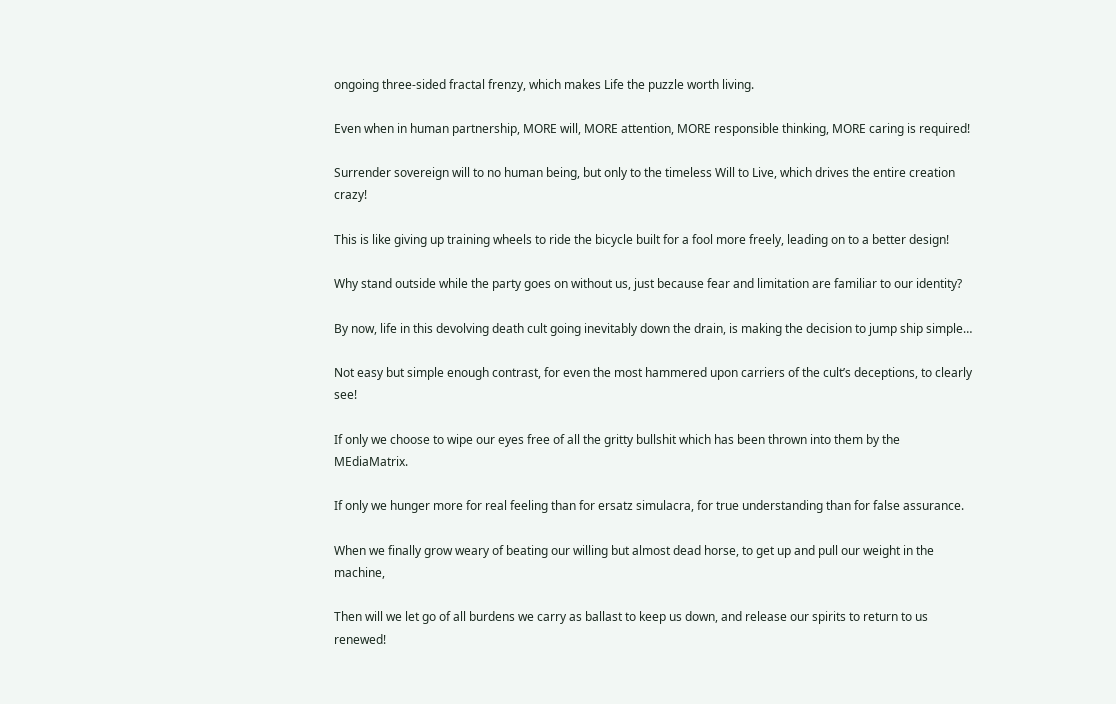ongoing three-sided fractal frenzy, which makes Life the puzzle worth living.

Even when in human partnership, MORE will, MORE attention, MORE responsible thinking, MORE caring is required!

Surrender sovereign will to no human being, but only to the timeless Will to Live, which drives the entire creation crazy!

This is like giving up training wheels to ride the bicycle built for a fool more freely, leading on to a better design!

Why stand outside while the party goes on without us, just because fear and limitation are familiar to our identity?

By now, life in this devolving death cult going inevitably down the drain, is making the decision to jump ship simple…

Not easy but simple enough contrast, for even the most hammered upon carriers of the cult’s deceptions, to clearly see!

If only we choose to wipe our eyes free of all the gritty bullshit which has been thrown into them by the MEdiaMatrix.

If only we hunger more for real feeling than for ersatz simulacra, for true understanding than for false assurance.

When we finally grow weary of beating our willing but almost dead horse, to get up and pull our weight in the machine,

Then will we let go of all burdens we carry as ballast to keep us down, and release our spirits to return to us renewed!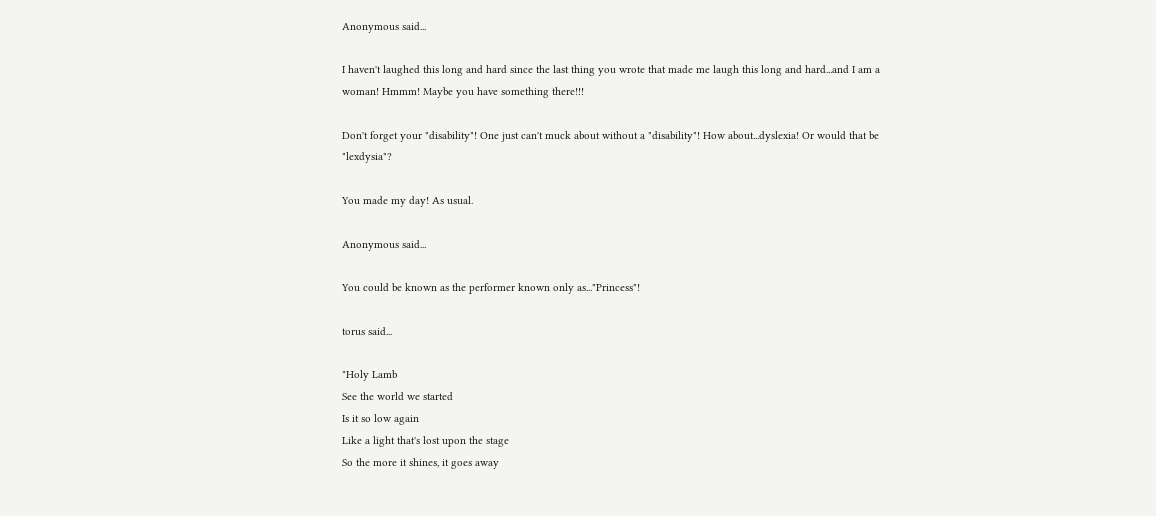Anonymous said...

I haven't laughed this long and hard since the last thing you wrote that made me laugh this long and hard...and I am a woman! Hmmm! Maybe you have something there!!!

Don't forget your "disability"! One just can't muck about without a "disability"! How about...dyslexia! Or would that be "lexdysia"?

You made my day! As usual.

Anonymous said...

You could be known as the performer known only as..."Princess"!

torus said...

"Holy Lamb
See the world we started
Is it so low again
Like a light that's lost upon the stage
So the more it shines, it goes away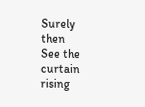Surely then
See the curtain rising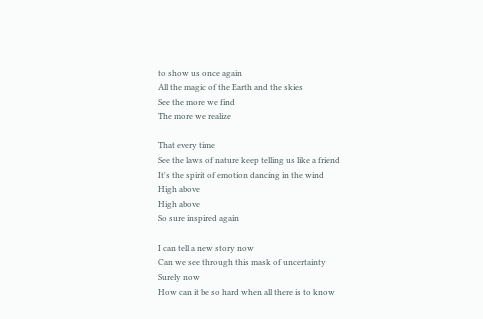to show us once again
All the magic of the Earth and the skies
See the more we find
The more we realize

That every time
See the laws of nature keep telling us like a friend
It's the spirit of emotion dancing in the wind
High above
High above
So sure inspired again

I can tell a new story now
Can we see through this mask of uncertainty
Surely now
How can it be so hard when all there is to know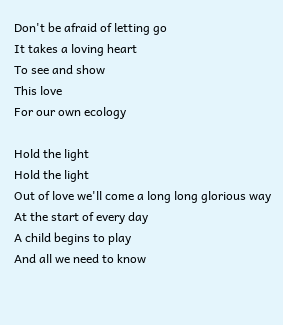Don't be afraid of letting go
It takes a loving heart
To see and show
This love
For our own ecology

Hold the light
Hold the light
Out of love we'll come a long long glorious way
At the start of every day
A child begins to play
And all we need to know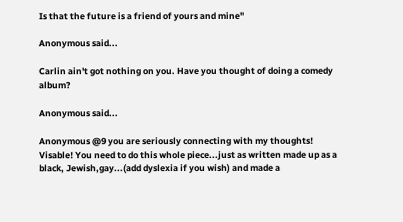Is that the future is a friend of yours and mine"

Anonymous said...

Carlin ain't got nothing on you. Have you thought of doing a comedy album?

Anonymous said...

Anonymous @9 you are seriously connecting with my thoughts!
Visable! You need to do this whole piece...just as written made up as a black, Jewish,gay...(add dyslexia if you wish) and made a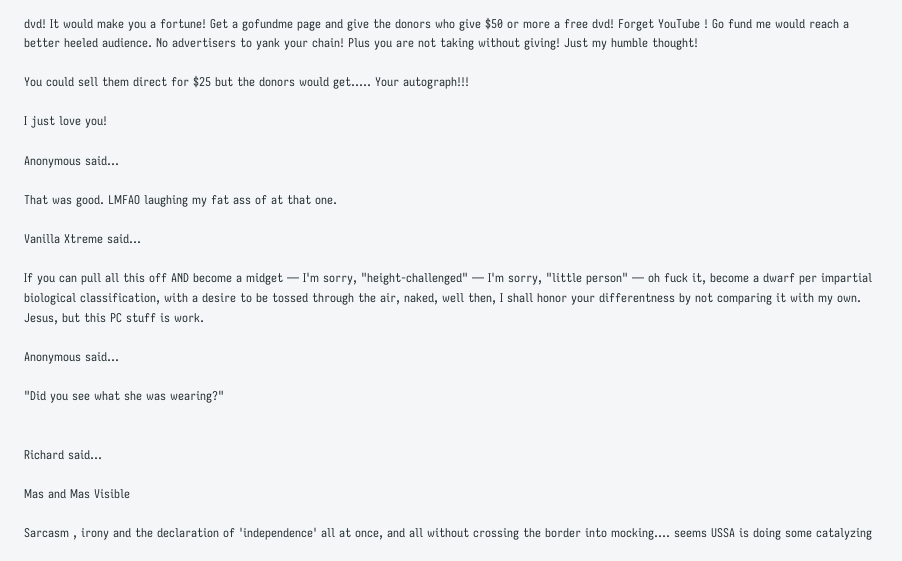dvd! It would make you a fortune! Get a gofundme page and give the donors who give $50 or more a free dvd! Forget YouTube ! Go fund me would reach a better heeled audience. No advertisers to yank your chain! Plus you are not taking without giving! Just my humble thought!

You could sell them direct for $25 but the donors would get..... Your autograph!!!

I just love you!

Anonymous said...

That was good. LMFAO laughing my fat ass of at that one.

Vanilla Xtreme said...

If you can pull all this off AND become a midget — I'm sorry, "height-challenged" — I'm sorry, "little person" — oh fuck it, become a dwarf per impartial biological classification, with a desire to be tossed through the air, naked, well then, I shall honor your differentness by not comparing it with my own. Jesus, but this PC stuff is work.

Anonymous said...

"Did you see what she was wearing?"


Richard said...

Mas and Mas Visible

Sarcasm , irony and the declaration of 'independence' all at once, and all without crossing the border into mocking.... seems USSA is doing some catalyzing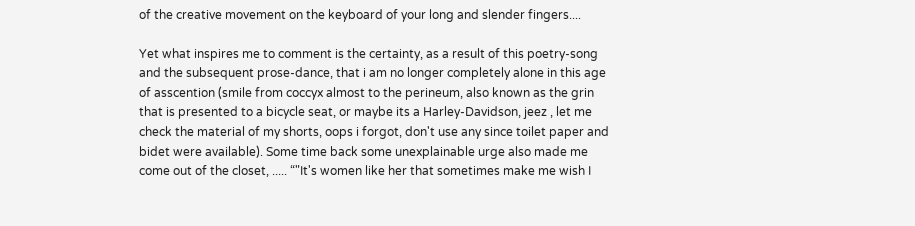of the creative movement on the keyboard of your long and slender fingers....

Yet what inspires me to comment is the certainty, as a result of this poetry-song and the subsequent prose-dance, that i am no longer completely alone in this age of asscention (smile from coccyx almost to the perineum, also known as the grin that is presented to a bicycle seat, or maybe its a Harley-Davidson, jeez , let me check the material of my shorts, oops i forgot, don't use any since toilet paper and bidet were available). Some time back some unexplainable urge also made me come out of the closet, ..... “"It's women like her that sometimes make me wish I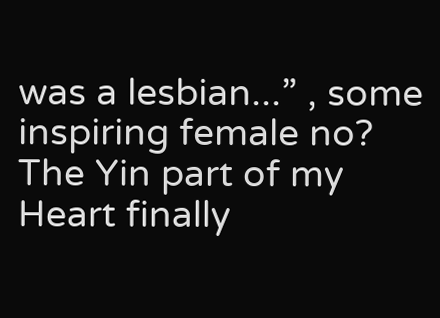was a lesbian...” , some inspiring female no? The Yin part of my Heart finally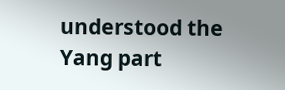understood the Yang part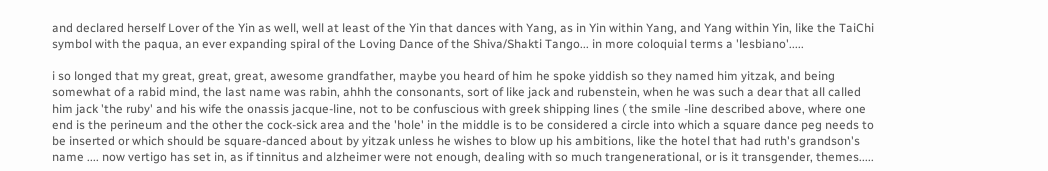and declared herself Lover of the Yin as well, well at least of the Yin that dances with Yang, as in Yin within Yang, and Yang within Yin, like the TaiChi symbol with the paqua, an ever expanding spiral of the Loving Dance of the Shiva/Shakti Tango... in more coloquial terms a 'lesbiano'.....

i so longed that my great, great, great, awesome grandfather, maybe you heard of him he spoke yiddish so they named him yitzak, and being somewhat of a rabid mind, the last name was rabin, ahhh the consonants, sort of like jack and rubenstein, when he was such a dear that all called him jack 'the ruby' and his wife the onassis jacque-line, not to be confuscious with greek shipping lines ( the smile -line described above, where one end is the perineum and the other the cock-sick area and the 'hole' in the middle is to be considered a circle into which a square dance peg needs to be inserted or which should be square-danced about by yitzak unless he wishes to blow up his ambitions, like the hotel that had ruth's grandson's name .... now vertigo has set in, as if tinnitus and alzheimer were not enough, dealing with so much trangenerational, or is it transgender, themes.....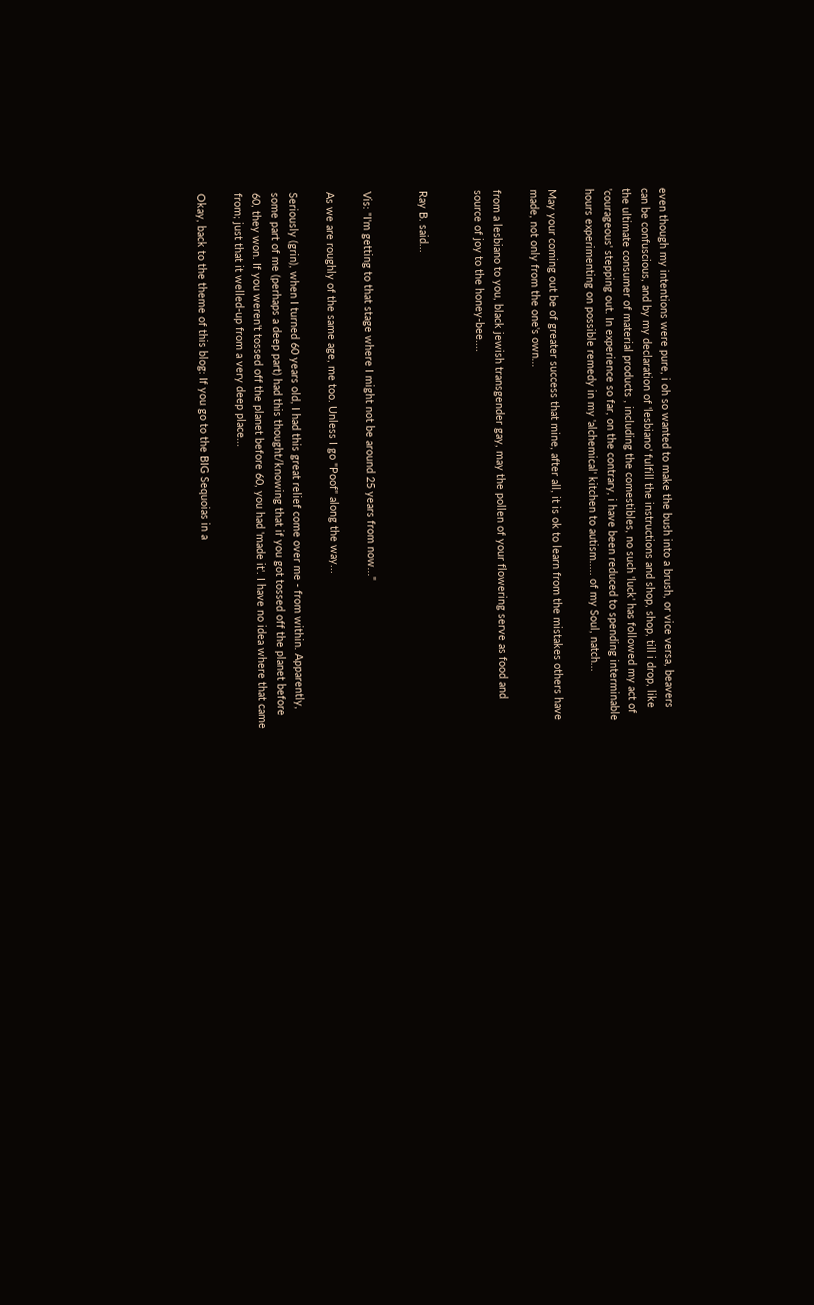even though my intentions were pure, i oh so wanted to make the bush into a brush, or vice versa, beavers can be confuscious, and by my declaration of 'lesbiano' fulfill the instructions and shop, shop, till i drop, like the ultimate consumer of material products , including the comestibles, no such 'luck' has followed my act of 'courageous' stepping out. In experience so far, on the contrary, i have been reduced to spending interminable hours experimenting on possible remedy in my 'alchemical' kitchen to autism..... of my Soul, natch...

May your coming out be of greater success that mine, after all, it is ok to learn from the mistakes others have made, not only from the one's own...

from a lesbiano to you, black jewish transgender gay, may the pollen of your flowering serve as food and source of joy to the honey-bee....


Ray B. said...


Vis: "I'm getting to that stage where I might not be around 25 years from now..."

As we are roughly of the same age, me too. Unless I go "Poof" along the way...

Seriously (grin), when I turned 60 years old, I had this great relief come over me - from within. Apparently, some part of me (perhaps a deep part) had this thought/knowing that if you got tossed off the planet before 60, they won. If you weren't tossed off the planet before 60, you had 'made it'. I have no idea where that came from; just that it welled-up from a very deep place...

Okay, back to the theme of this blog: If you go to the BIG Sequoias in a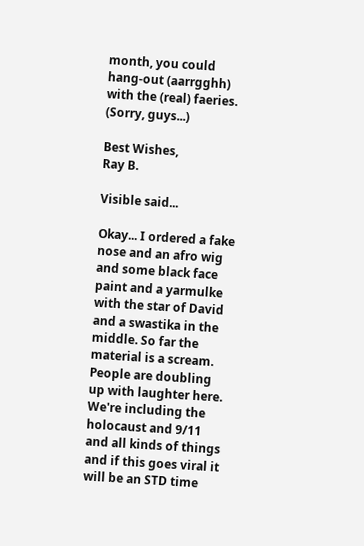month, you could hang-out (aarrgghh) with the (real) faeries. (Sorry, guys...)

Best Wishes,
Ray B.

Visible said...

Okay... I ordered a fake nose and an afro wig and some black face paint and a yarmulke with the star of David and a swastika in the middle. So far the material is a scream. People are doubling up with laughter here. We're including the holocaust and 9/11 and all kinds of things and if this goes viral it will be an STD time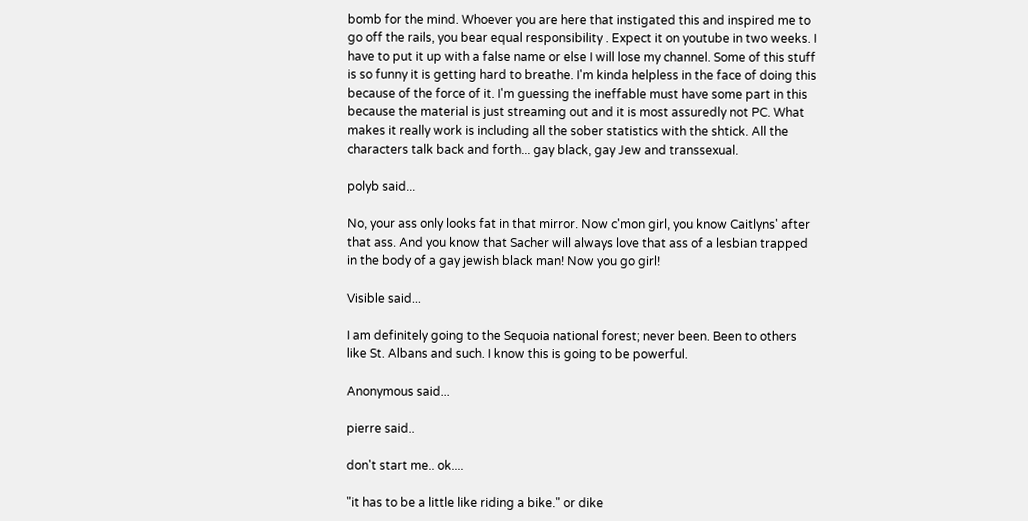bomb for the mind. Whoever you are here that instigated this and inspired me to go off the rails, you bear equal responsibility . Expect it on youtube in two weeks. I have to put it up with a false name or else I will lose my channel. Some of this stuff is so funny it is getting hard to breathe. I'm kinda helpless in the face of doing this because of the force of it. I'm guessing the ineffable must have some part in this because the material is just streaming out and it is most assuredly not PC. What makes it really work is including all the sober statistics with the shtick. All the characters talk back and forth... gay black, gay Jew and transsexual.

polyb said...

No, your ass only looks fat in that mirror. Now c'mon girl, you know Caitlyns' after that ass. And you know that Sacher will always love that ass of a lesbian trapped in the body of a gay jewish black man! Now you go girl!

Visible said...

I am definitely going to the Sequoia national forest; never been. Been to others like St. Albans and such. I know this is going to be powerful.

Anonymous said...

pierre said..

don't start me.. ok....

"it has to be a little like riding a bike." or dike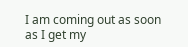I am coming out as soon as I get my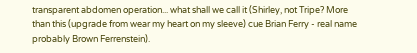transparent abdomen operation... what shall we call it (Shirley, not Tripe? More than this (upgrade from wear my heart on my sleeve) cue Brian Ferry - real name probably Brown Ferrenstein).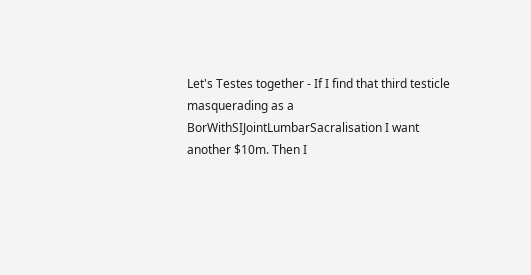Let's Testes together - If I find that third testicle masquerading as a BorWithSIJointLumbarSacralisation I want another $10m. Then I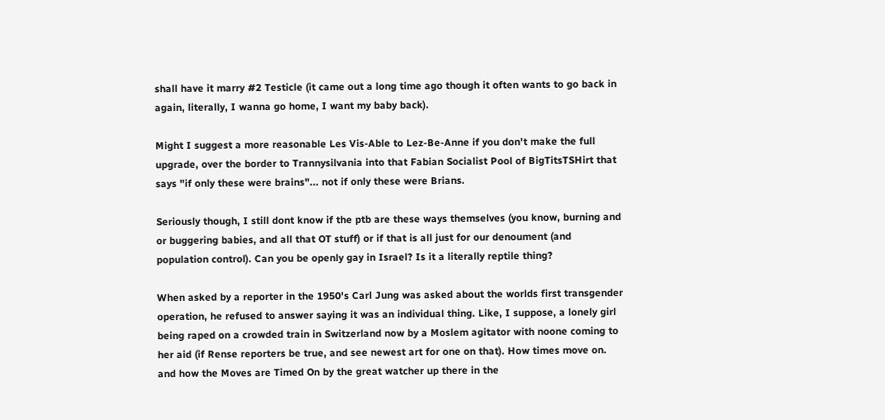shall have it marry #2 Testicle (it came out a long time ago though it often wants to go back in again, literally, I wanna go home, I want my baby back).

Might I suggest a more reasonable Les Vis-Able to Lez-Be-Anne if you don't make the full upgrade, over the border to Trannysilvania into that Fabian Socialist Pool of BigTitsTSHirt that says "if only these were brains"... not if only these were Brians.

Seriously though, I still dont know if the ptb are these ways themselves (you know, burning and or buggering babies, and all that OT stuff) or if that is all just for our denoument (and population control). Can you be openly gay in Israel? Is it a literally reptile thing?

When asked by a reporter in the 1950's Carl Jung was asked about the worlds first transgender operation, he refused to answer saying it was an individual thing. Like, I suppose, a lonely girl being raped on a crowded train in Switzerland now by a Moslem agitator with noone coming to her aid (if Rense reporters be true, and see newest art for one on that). How times move on. and how the Moves are Timed On by the great watcher up there in the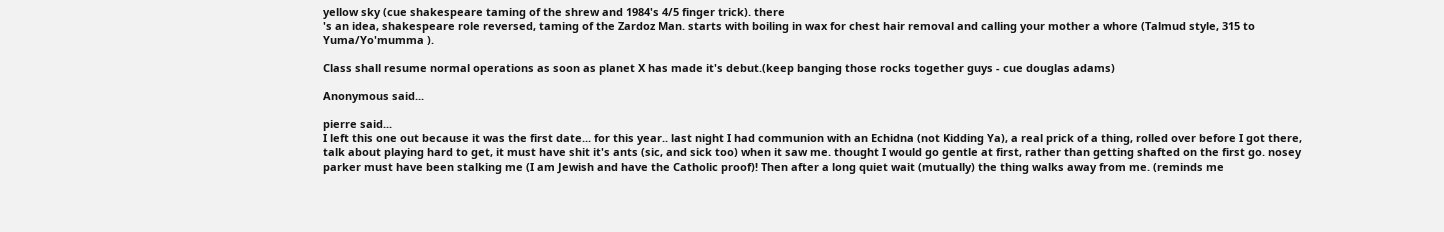yellow sky (cue shakespeare taming of the shrew and 1984's 4/5 finger trick). there
's an idea, shakespeare role reversed, taming of the Zardoz Man. starts with boiling in wax for chest hair removal and calling your mother a whore (Talmud style, 315 to Yuma/Yo'mumma ).

Class shall resume normal operations as soon as planet X has made it's debut.(keep banging those rocks together guys - cue douglas adams)

Anonymous said...

pierre said...
I left this one out because it was the first date... for this year.. last night I had communion with an Echidna (not Kidding Ya), a real prick of a thing, rolled over before I got there, talk about playing hard to get, it must have shit it's ants (sic, and sick too) when it saw me. thought I would go gentle at first, rather than getting shafted on the first go. nosey parker must have been stalking me (I am Jewish and have the Catholic proof)! Then after a long quiet wait (mutually) the thing walks away from me. (reminds me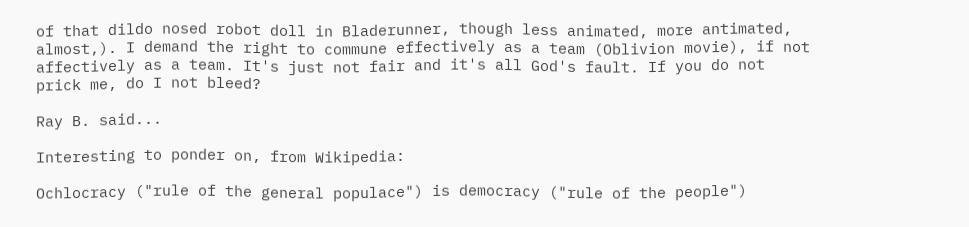of that dildo nosed robot doll in Bladerunner, though less animated, more antimated, almost,). I demand the right to commune effectively as a team (Oblivion movie), if not affectively as a team. It's just not fair and it's all God's fault. If you do not prick me, do I not bleed?

Ray B. said...

Interesting to ponder on, from Wikipedia:

Ochlocracy ("rule of the general populace") is democracy ("rule of the people")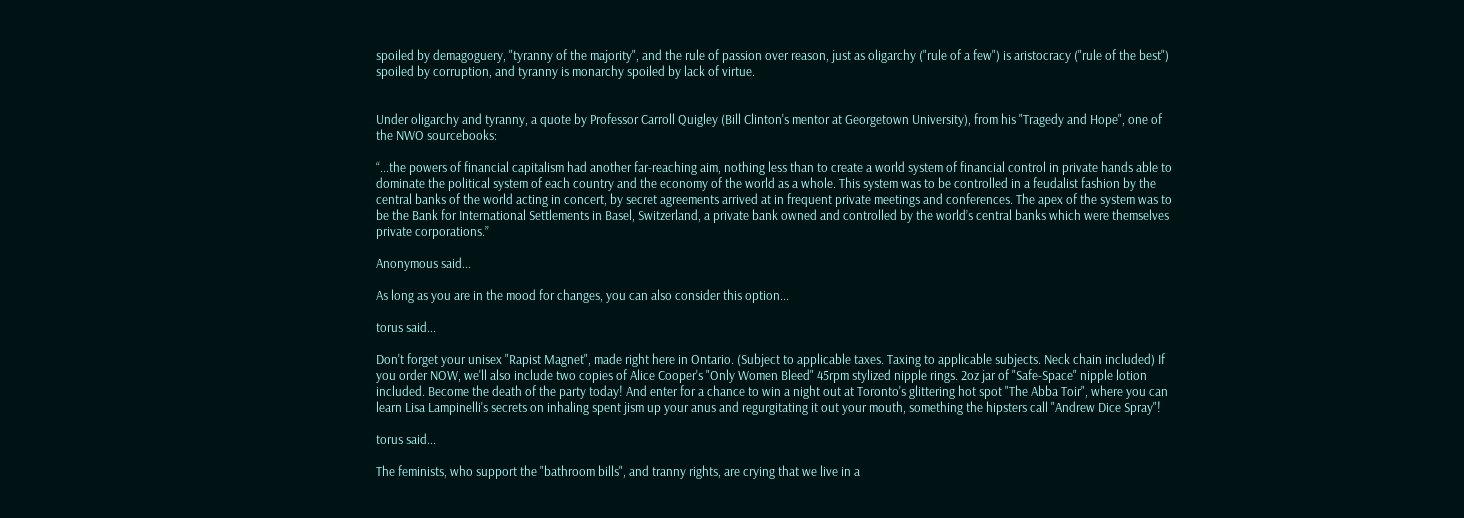spoiled by demagoguery, "tyranny of the majority", and the rule of passion over reason, just as oligarchy ("rule of a few") is aristocracy ("rule of the best") spoiled by corruption, and tyranny is monarchy spoiled by lack of virtue.


Under oligarchy and tyranny, a quote by Professor Carroll Quigley (Bill Clinton's mentor at Georgetown University), from his "Tragedy and Hope", one of the NWO sourcebooks:

“...the powers of financial capitalism had another far-reaching aim, nothing less than to create a world system of financial control in private hands able to dominate the political system of each country and the economy of the world as a whole. This system was to be controlled in a feudalist fashion by the central banks of the world acting in concert, by secret agreements arrived at in frequent private meetings and conferences. The apex of the system was to be the Bank for International Settlements in Basel, Switzerland, a private bank owned and controlled by the world’s central banks which were themselves private corporations.”

Anonymous said...

As long as you are in the mood for changes, you can also consider this option...

torus said...

Don't forget your unisex "Rapist Magnet", made right here in Ontario. (Subject to applicable taxes. Taxing to applicable subjects. Neck chain included) If you order NOW, we'll also include two copies of Alice Cooper's "Only Women Bleed" 45rpm stylized nipple rings. 2oz jar of "Safe-Space" nipple lotion included. Become the death of the party today! And enter for a chance to win a night out at Toronto's glittering hot spot "The Abba Toir", where you can learn Lisa Lampinelli's secrets on inhaling spent jism up your anus and regurgitating it out your mouth, something the hipsters call "Andrew Dice Spray"!

torus said...

The feminists, who support the "bathroom bills", and tranny rights, are crying that we live in a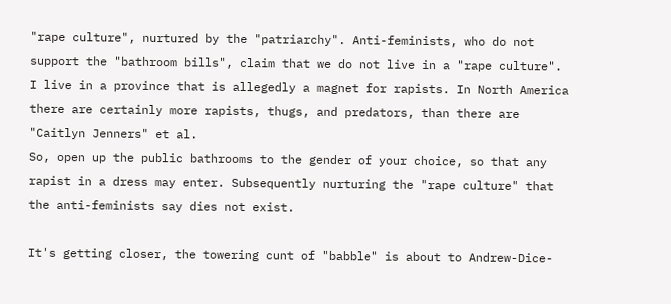"rape culture", nurtured by the "patriarchy". Anti-feminists, who do not support the "bathroom bills", claim that we do not live in a "rape culture".
I live in a province that is allegedly a magnet for rapists. In North America there are certainly more rapists, thugs, and predators, than there are "Caitlyn Jenners" et al.
So, open up the public bathrooms to the gender of your choice, so that any rapist in a dress may enter. Subsequently nurturing the "rape culture" that the anti-feminists say dies not exist.

It's getting closer, the towering cunt of "babble" is about to Andrew-Dice-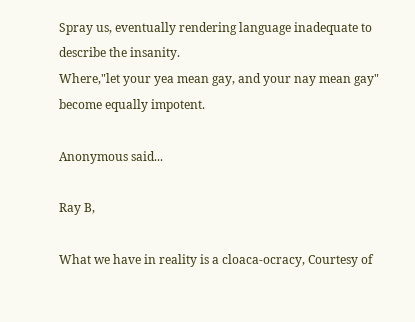Spray us, eventually rendering language inadequate to describe the insanity.
Where,"let your yea mean gay, and your nay mean gay" become equally impotent.

Anonymous said...

Ray B,

What we have in reality is a cloaca-ocracy, Courtesy of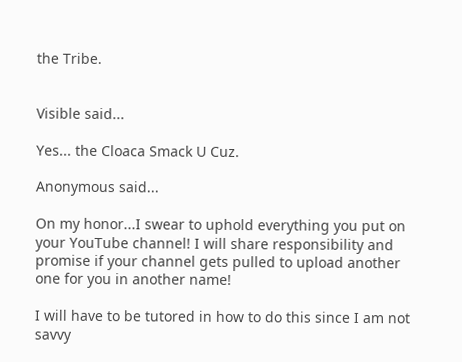the Tribe.


Visible said...

Yes... the Cloaca Smack U Cuz.

Anonymous said...

On my honor...I swear to uphold everything you put on your YouTube channel! I will share responsibility and promise if your channel gets pulled to upload another one for you in another name!

I will have to be tutored in how to do this since I am not savvy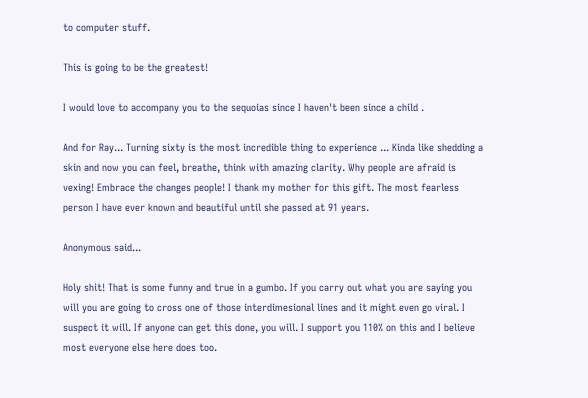to computer stuff.

This is going to be the greatest!

I would love to accompany you to the sequoias since I haven't been since a child .

And for Ray... Turning sixty is the most incredible thing to experience ... Kinda like shedding a skin and now you can feel, breathe, think with amazing clarity. Why people are afraid is vexing! Embrace the changes people! I thank my mother for this gift. The most fearless person I have ever known and beautiful until she passed at 91 years.

Anonymous said...

Holy shit! That is some funny and true in a gumbo. If you carry out what you are saying you will you are going to cross one of those interdimesional lines and it might even go viral. I suspect it will. If anyone can get this done, you will. I support you 110% on this and I believe most everyone else here does too.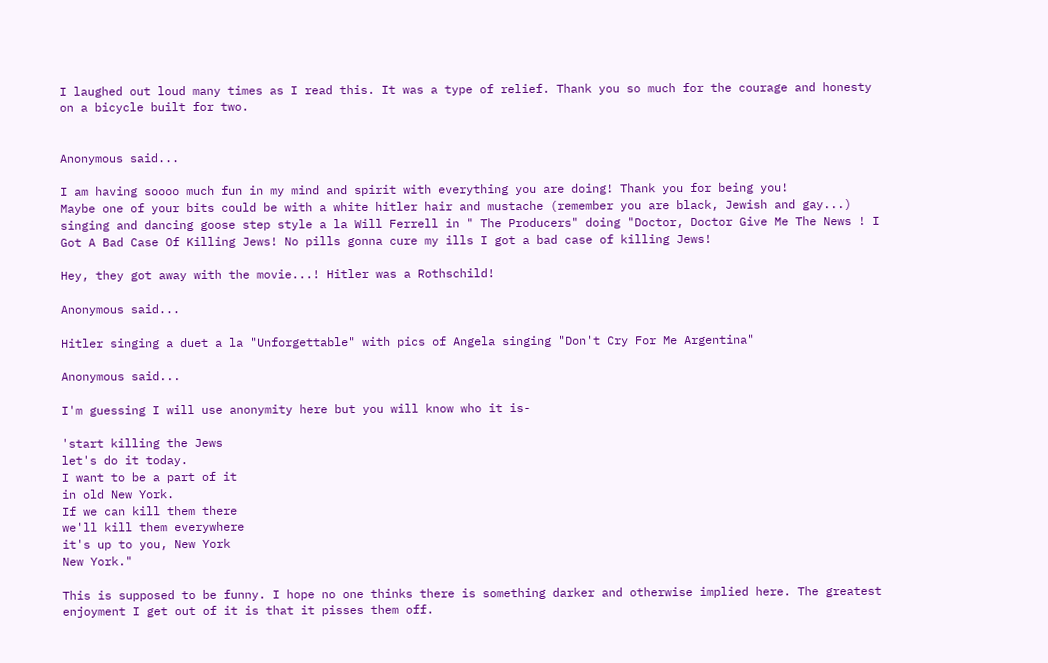I laughed out loud many times as I read this. It was a type of relief. Thank you so much for the courage and honesty on a bicycle built for two.


Anonymous said...

I am having soooo much fun in my mind and spirit with everything you are doing! Thank you for being you!
Maybe one of your bits could be with a white hitler hair and mustache (remember you are black, Jewish and gay...) singing and dancing goose step style a la Will Ferrell in " The Producers" doing "Doctor, Doctor Give Me The News ! I Got A Bad Case Of Killing Jews! No pills gonna cure my ills I got a bad case of killing Jews!

Hey, they got away with the movie...! Hitler was a Rothschild!

Anonymous said...

Hitler singing a duet a la "Unforgettable" with pics of Angela singing "Don't Cry For Me Argentina"

Anonymous said...

I'm guessing I will use anonymity here but you will know who it is-

'start killing the Jews
let's do it today.
I want to be a part of it
in old New York.
If we can kill them there
we'll kill them everywhere
it's up to you, New York
New York."

This is supposed to be funny. I hope no one thinks there is something darker and otherwise implied here. The greatest enjoyment I get out of it is that it pisses them off.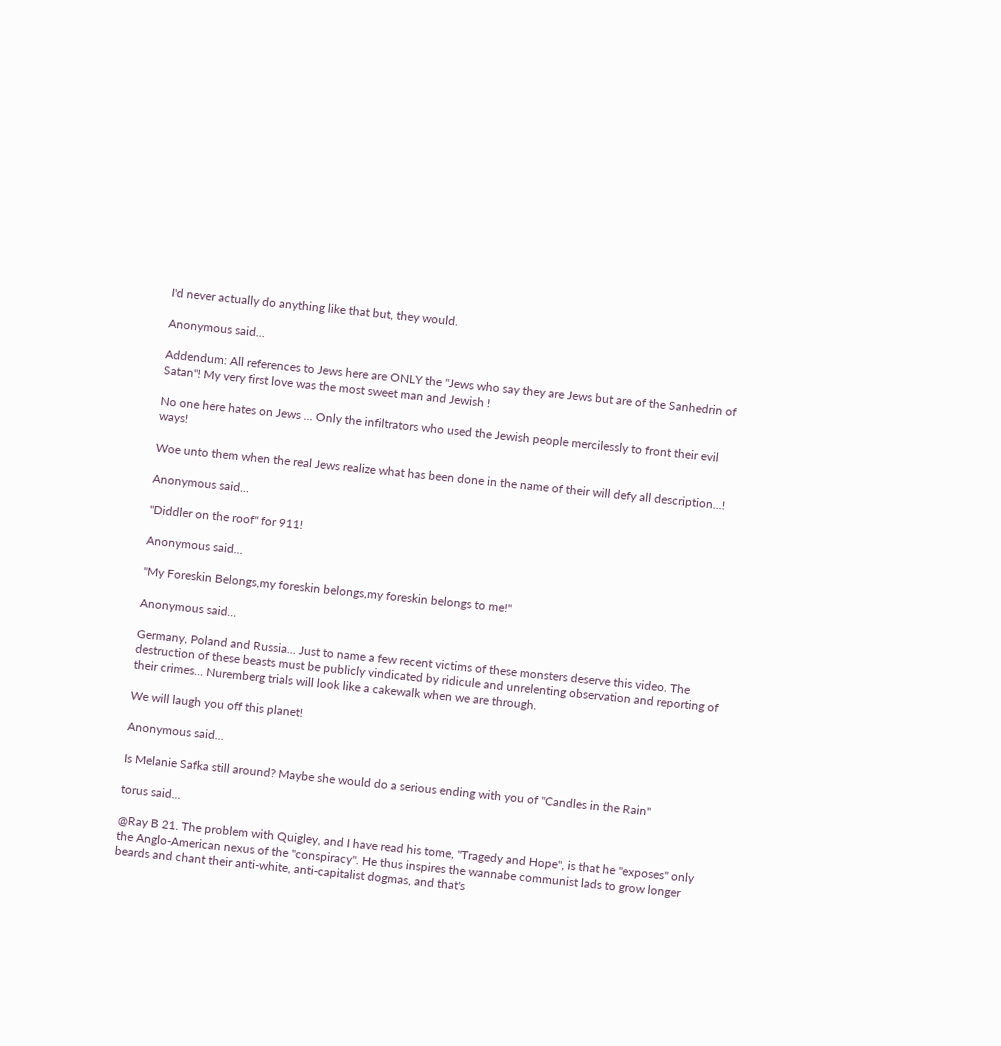I'd never actually do anything like that but, they would.

Anonymous said...

Addendum: All references to Jews here are ONLY the "Jews who say they are Jews but are of the Sanhedrin of Satan"! My very first love was the most sweet man and Jewish !

No one here hates on Jews ... Only the infiltrators who used the Jewish people mercilessly to front their evil ways!

Woe unto them when the real Jews realize what has been done in the name of their will defy all description...!

Anonymous said...

"Diddler on the roof" for 911!

Anonymous said...

"My Foreskin Belongs,my foreskin belongs,my foreskin belongs to me!"

Anonymous said...

Germany, Poland and Russia... Just to name a few recent victims of these monsters deserve this video. The destruction of these beasts must be publicly vindicated by ridicule and unrelenting observation and reporting of their crimes... Nuremberg trials will look like a cakewalk when we are through.

We will laugh you off this planet!

Anonymous said...

Is Melanie Safka still around? Maybe she would do a serious ending with you of "Candles in the Rain"

torus said...

@Ray B 21. The problem with Quigley, and I have read his tome, "Tragedy and Hope", is that he "exposes" only the Anglo-American nexus of the "conspiracy". He thus inspires the wannabe communist lads to grow longer beards and chant their anti-white, anti-capitalist dogmas, and that's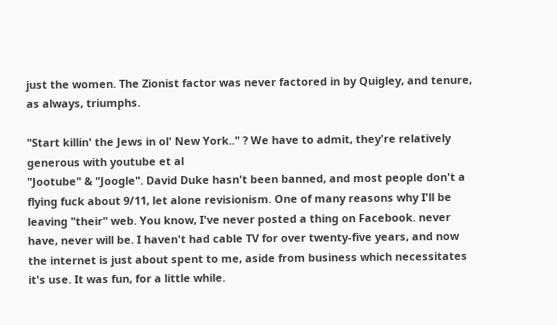just the women. The Zionist factor was never factored in by Quigley, and tenure, as always, triumphs.

"Start killin' the Jews in ol' New York.." ? We have to admit, they're relatively generous with youtube et al
"Jootube" & "Joogle". David Duke hasn't been banned, and most people don't a flying fuck about 9/11, let alone revisionism. One of many reasons why I'll be leaving "their" web. You know, I've never posted a thing on Facebook. never have, never will be. I haven't had cable TV for over twenty-five years, and now the internet is just about spent to me, aside from business which necessitates it's use. It was fun, for a little while.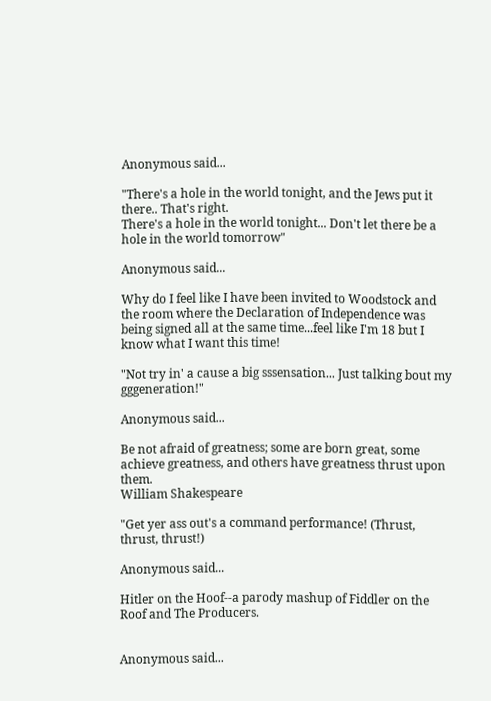Anonymous said...

"There's a hole in the world tonight, and the Jews put it there.. That's right.
There's a hole in the world tonight... Don't let there be a hole in the world tomorrow"

Anonymous said...

Why do I feel like I have been invited to Woodstock and the room where the Declaration of Independence was being signed all at the same time...feel like I'm 18 but I know what I want this time!

"Not try in' a cause a big sssensation... Just talking bout my gggeneration!"

Anonymous said...

Be not afraid of greatness; some are born great, some achieve greatness, and others have greatness thrust upon them.
William Shakespeare

"Get yer ass out's a command performance! (Thrust, thrust, thrust!)

Anonymous said...

Hitler on the Hoof--a parody mashup of Fiddler on the Roof and The Producers.


Anonymous said...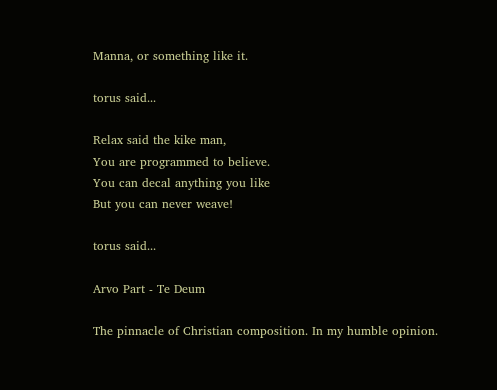Manna, or something like it.

torus said...

Relax said the kike man,
You are programmed to believe.
You can decal anything you like
But you can never weave!

torus said...

Arvo Part - Te Deum

The pinnacle of Christian composition. In my humble opinion.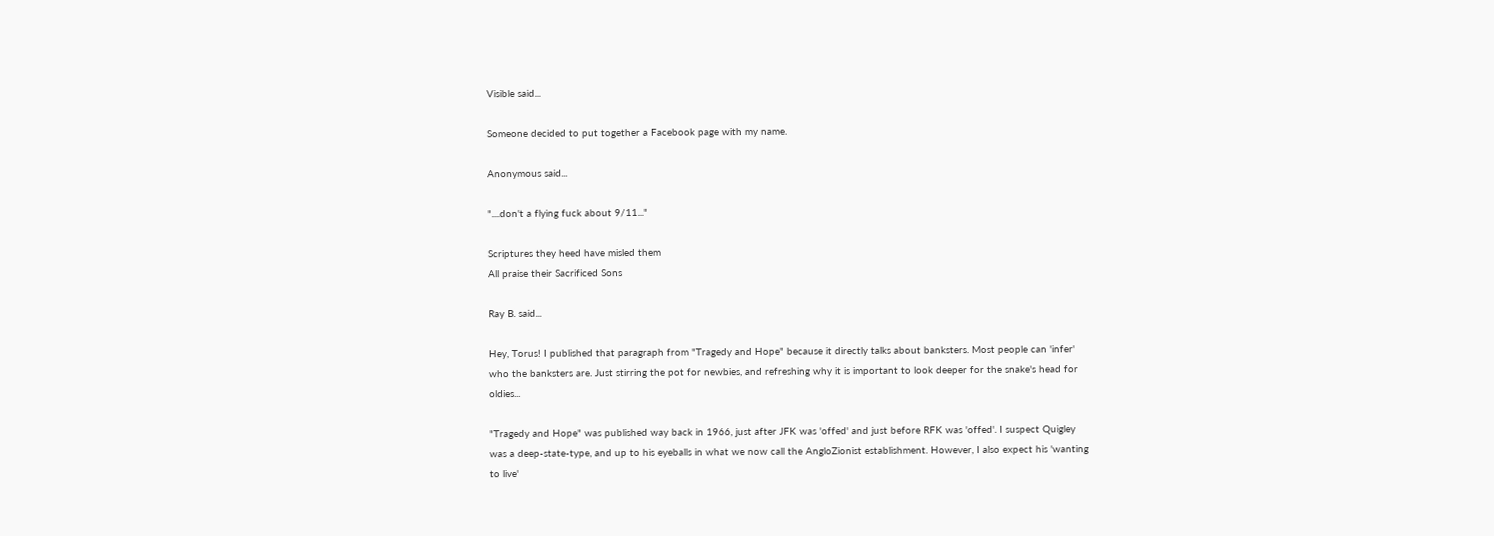Visible said...

Someone decided to put together a Facebook page with my name.

Anonymous said...

"....don't a flying fuck about 9/11..."

Scriptures they heed have misled them
All praise their Sacrificed Sons

Ray B. said...

Hey, Torus! I published that paragraph from "Tragedy and Hope" because it directly talks about banksters. Most people can 'infer' who the banksters are. Just stirring the pot for newbies, and refreshing why it is important to look deeper for the snake's head for oldies...

"Tragedy and Hope" was published way back in 1966, just after JFK was 'offed' and just before RFK was 'offed'. I suspect Quigley was a deep-state-type, and up to his eyeballs in what we now call the AngloZionist establishment. However, I also expect his 'wanting to live'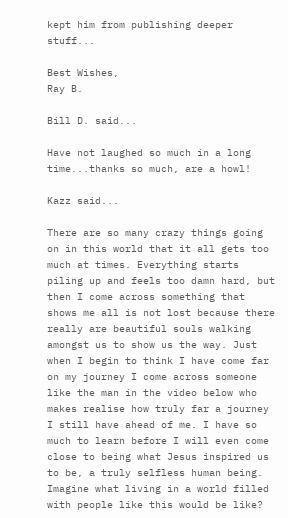kept him from publishing deeper stuff...

Best Wishes,
Ray B.

Bill D. said...

Have not laughed so much in a long time...thanks so much, are a howl!

Kazz said...

There are so many crazy things going on in this world that it all gets too much at times. Everything starts piling up and feels too damn hard, but then I come across something that shows me all is not lost because there really are beautiful souls walking amongst us to show us the way. Just when I begin to think I have come far on my journey I come across someone like the man in the video below who makes realise how truly far a journey I still have ahead of me. I have so much to learn before I will even come close to being what Jesus inspired us to be, a truly selfless human being. Imagine what living in a world filled with people like this would be like?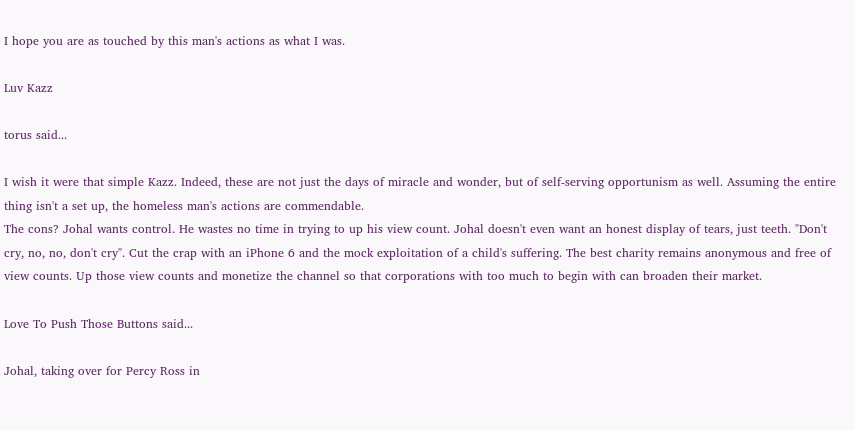I hope you are as touched by this man's actions as what I was.

Luv Kazz

torus said...

I wish it were that simple Kazz. Indeed, these are not just the days of miracle and wonder, but of self-serving opportunism as well. Assuming the entire thing isn't a set up, the homeless man's actions are commendable.
The cons? Johal wants control. He wastes no time in trying to up his view count. Johal doesn't even want an honest display of tears, just teeth. "Don't cry, no, no, don't cry". Cut the crap with an iPhone 6 and the mock exploitation of a child's suffering. The best charity remains anonymous and free of view counts. Up those view counts and monetize the channel so that corporations with too much to begin with can broaden their market.

Love To Push Those Buttons said...

Johal, taking over for Percy Ross in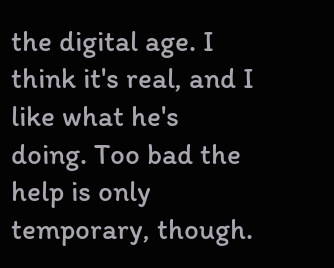the digital age. I think it's real, and I like what he's doing. Too bad the help is only temporary, though.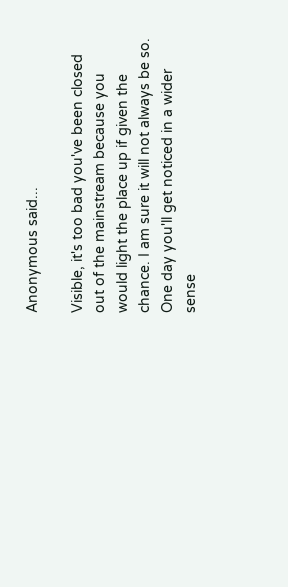Anonymous said...

Visible, it's too bad you've been closed out of the mainstream because you would light the place up if given the chance. I am sure it will not always be so. One day you'll get noticed in a wider sense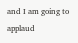and I am going to applaud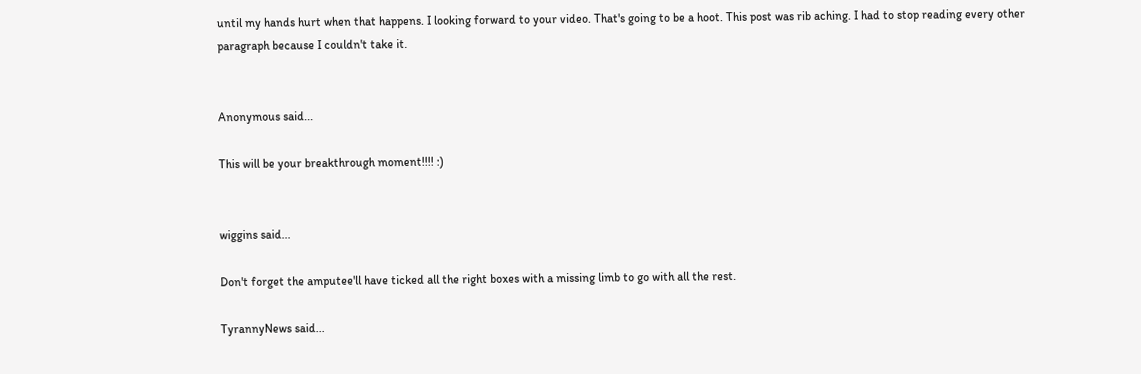until my hands hurt when that happens. I looking forward to your video. That's going to be a hoot. This post was rib aching. I had to stop reading every other paragraph because I couldn't take it.


Anonymous said...

This will be your breakthrough moment!!!! :)


wiggins said...

Don't forget the amputee'll have ticked all the right boxes with a missing limb to go with all the rest.

TyrannyNews said...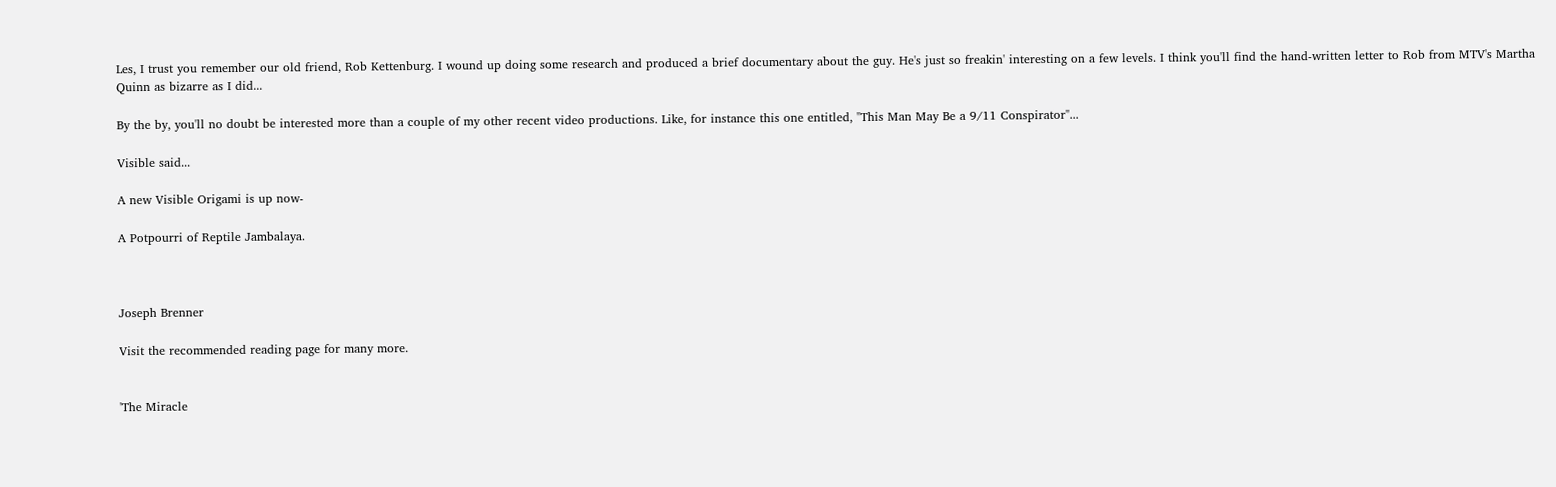Les, I trust you remember our old friend, Rob Kettenburg. I wound up doing some research and produced a brief documentary about the guy. He's just so freakin' interesting on a few levels. I think you'll find the hand-written letter to Rob from MTV's Martha Quinn as bizarre as I did...

By the by, you'll no doubt be interested more than a couple of my other recent video productions. Like, for instance this one entitled, "This Man May Be a 9/11 Conspirator"...

Visible said...

A new Visible Origami is up now-

A Potpourri of Reptile Jambalaya.



Joseph Brenner

Visit the recommended reading page for many more.


'The Miracle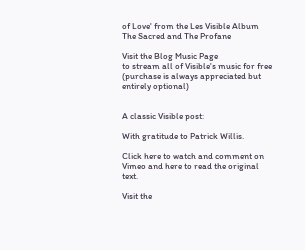of Love' from the Les Visible Album
The Sacred and The Profane

Visit the Blog Music Page
to stream all of Visible's music for free
(purchase is always appreciated but entirely optional)


A classic Visible post:

With gratitude to Patrick Willis.

Click here to watch and comment on Vimeo and here to read the original text.

Visit the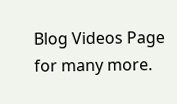Blog Videos Page for many more.